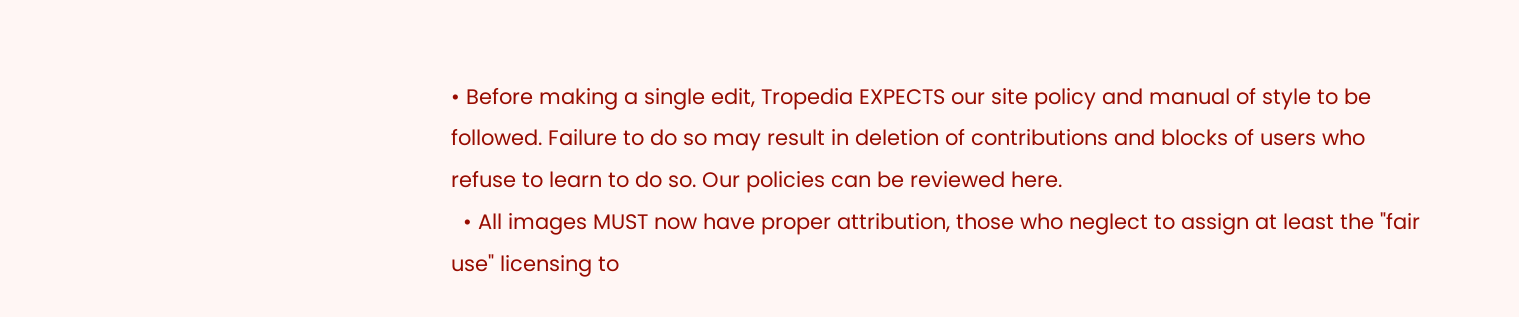• Before making a single edit, Tropedia EXPECTS our site policy and manual of style to be followed. Failure to do so may result in deletion of contributions and blocks of users who refuse to learn to do so. Our policies can be reviewed here.
  • All images MUST now have proper attribution, those who neglect to assign at least the "fair use" licensing to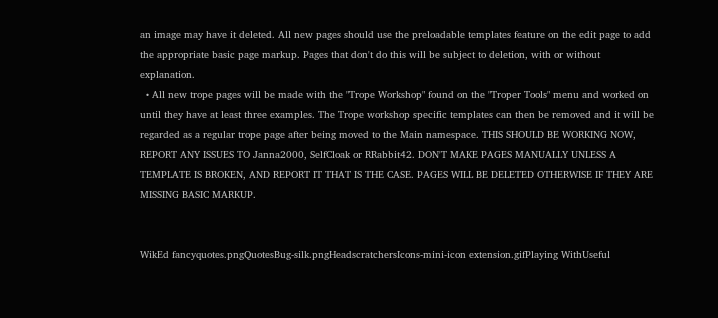an image may have it deleted. All new pages should use the preloadable templates feature on the edit page to add the appropriate basic page markup. Pages that don't do this will be subject to deletion, with or without explanation.
  • All new trope pages will be made with the "Trope Workshop" found on the "Troper Tools" menu and worked on until they have at least three examples. The Trope workshop specific templates can then be removed and it will be regarded as a regular trope page after being moved to the Main namespace. THIS SHOULD BE WORKING NOW, REPORT ANY ISSUES TO Janna2000, SelfCloak or RRabbit42. DON'T MAKE PAGES MANUALLY UNLESS A TEMPLATE IS BROKEN, AND REPORT IT THAT IS THE CASE. PAGES WILL BE DELETED OTHERWISE IF THEY ARE MISSING BASIC MARKUP.


WikEd fancyquotes.pngQuotesBug-silk.pngHeadscratchersIcons-mini-icon extension.gifPlaying WithUseful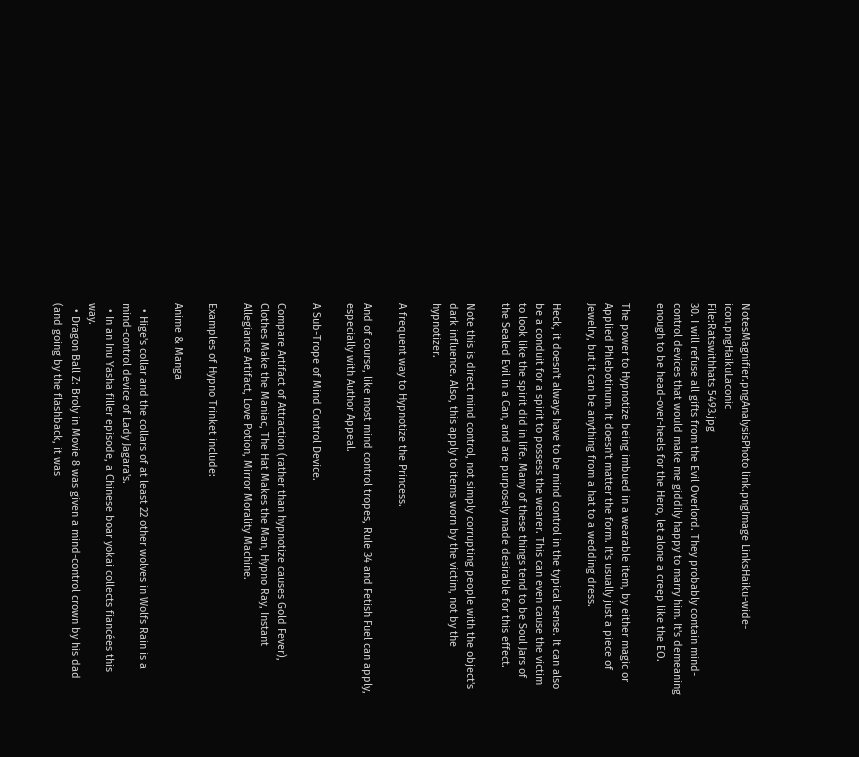NotesMagnifier.pngAnalysisPhoto link.pngImage LinksHaiku-wide-icon.pngHaikuLaconic
File:Ratswithhats 5493.jpg
30. I will refuse all gifts from the Evil Overlord. They probably contain mind-control devices that would make me giddily happy to marry him. It's demeaning enough to be head-over-heels for the Hero, let alone a creep like the EO.

The power to Hypnotize being imbued in a wearable item, by either magic or Applied Phlebotinum. It doesn't matter the form. It's usually just a piece of Jewelry, but it can be anything from a hat to a wedding dress.

Heck, it doesn't always have to be mind control in the typical sense. It can also be a conduit for a spirit to possess the wearer. This can even cause the victim to look like the spirit did in life. Many of these things tend to be Soul Jars of the Sealed Evil in a Can, and are purposely made desirable for this effect.

Note this is direct mind control, not simply corrupting people with the object's dark influence. Also, this apply to items worn by the victim, not by the hypnotizer.

A frequent way to Hypnotize the Princess.

And of course, like most mind control tropes, Rule 34 and Fetish Fuel can apply, especially with Author Appeal.

A Sub-Trope of Mind Control Device.

Compare Artifact of Attraction (rather than hypnotize causes Gold Fever), Clothes Make the Maniac, The Hat Makes the Man, Hypno Ray, Instant Allegiance Artifact, Love Potion, Mirror Morality Machine.

Examples of Hypno Trinket include:

Anime & Manga

  • Hige's collar and the collars of at least 22 other wolves in Wolfs Rain is a mind-control device of Lady Jagara's.
  • In an Inu Yasha filler episode, a Chinese boar yokai collects fiancées this way.
  • Dragon Ball Z: Broly in Movie 8 was given a mind-control crown by his dad (and going by the flashback, it was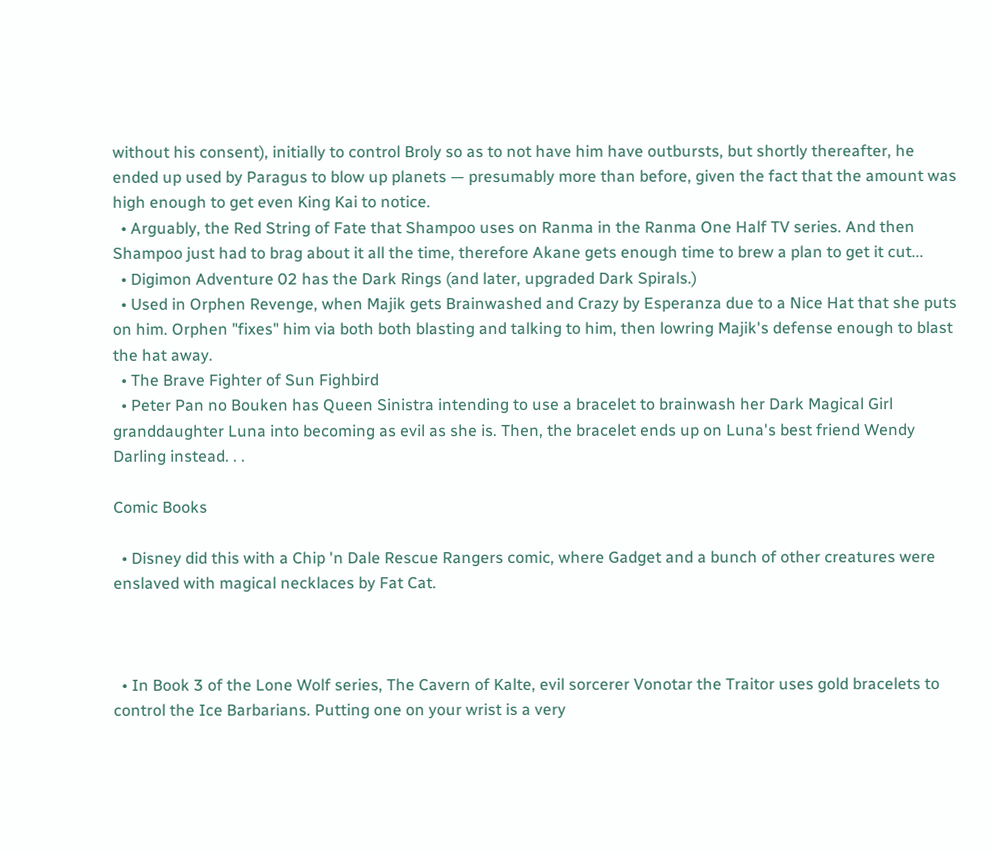without his consent), initially to control Broly so as to not have him have outbursts, but shortly thereafter, he ended up used by Paragus to blow up planets — presumably more than before, given the fact that the amount was high enough to get even King Kai to notice.
  • Arguably, the Red String of Fate that Shampoo uses on Ranma in the Ranma One Half TV series. And then Shampoo just had to brag about it all the time, therefore Akane gets enough time to brew a plan to get it cut...
  • Digimon Adventure 02 has the Dark Rings (and later, upgraded Dark Spirals.)
  • Used in Orphen Revenge, when Majik gets Brainwashed and Crazy by Esperanza due to a Nice Hat that she puts on him. Orphen "fixes" him via both both blasting and talking to him, then lowring Majik's defense enough to blast the hat away.
  • The Brave Fighter of Sun Fighbird
  • Peter Pan no Bouken has Queen Sinistra intending to use a bracelet to brainwash her Dark Magical Girl granddaughter Luna into becoming as evil as she is. Then, the bracelet ends up on Luna's best friend Wendy Darling instead. . .

Comic Books

  • Disney did this with a Chip 'n Dale Rescue Rangers comic, where Gadget and a bunch of other creatures were enslaved with magical necklaces by Fat Cat.



  • In Book 3 of the Lone Wolf series, The Cavern of Kalte, evil sorcerer Vonotar the Traitor uses gold bracelets to control the Ice Barbarians. Putting one on your wrist is a very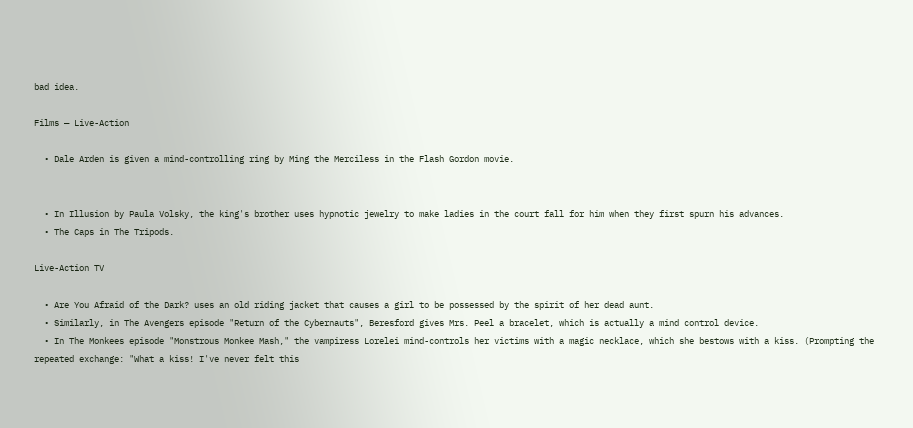bad idea.

Films — Live-Action

  • Dale Arden is given a mind-controlling ring by Ming the Merciless in the Flash Gordon movie.


  • In Illusion by Paula Volsky, the king's brother uses hypnotic jewelry to make ladies in the court fall for him when they first spurn his advances.
  • The Caps in The Tripods.

Live-Action TV

  • Are You Afraid of the Dark? uses an old riding jacket that causes a girl to be possessed by the spirit of her dead aunt.
  • Similarly, in The Avengers episode "Return of the Cybernauts", Beresford gives Mrs. Peel a bracelet, which is actually a mind control device.
  • In The Monkees episode "Monstrous Monkee Mash," the vampiress Lorelei mind-controls her victims with a magic necklace, which she bestows with a kiss. (Prompting the repeated exchange: "What a kiss! I've never felt this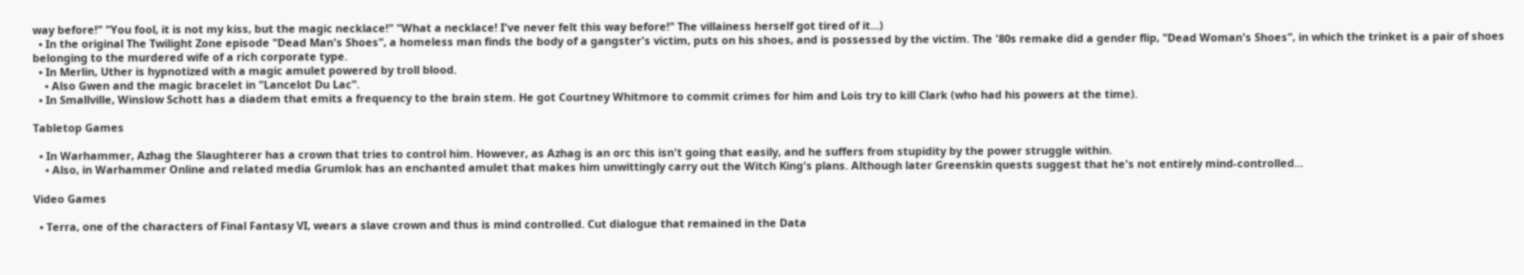way before!" "You fool, it is not my kiss, but the magic necklace!" "What a necklace! I've never felt this way before!" The villainess herself got tired of it...)
  • In the original The Twilight Zone episode "Dead Man's Shoes", a homeless man finds the body of a gangster's victim, puts on his shoes, and is possessed by the victim. The '80s remake did a gender flip, "Dead Woman's Shoes", in which the trinket is a pair of shoes belonging to the murdered wife of a rich corporate type.
  • In Merlin, Uther is hypnotized with a magic amulet powered by troll blood.
    • Also Gwen and the magic bracelet in "Lancelot Du Lac".
  • In Smallville, Winslow Schott has a diadem that emits a frequency to the brain stem. He got Courtney Whitmore to commit crimes for him and Lois try to kill Clark (who had his powers at the time).

Tabletop Games

  • In Warhammer, Azhag the Slaughterer has a crown that tries to control him. However, as Azhag is an orc this isn't going that easily, and he suffers from stupidity by the power struggle within.
    • Also, in Warhammer Online and related media Grumlok has an enchanted amulet that makes him unwittingly carry out the Witch King's plans. Although later Greenskin quests suggest that he's not entirely mind-controlled...

Video Games

  • Terra, one of the characters of Final Fantasy VI, wears a slave crown and thus is mind controlled. Cut dialogue that remained in the Data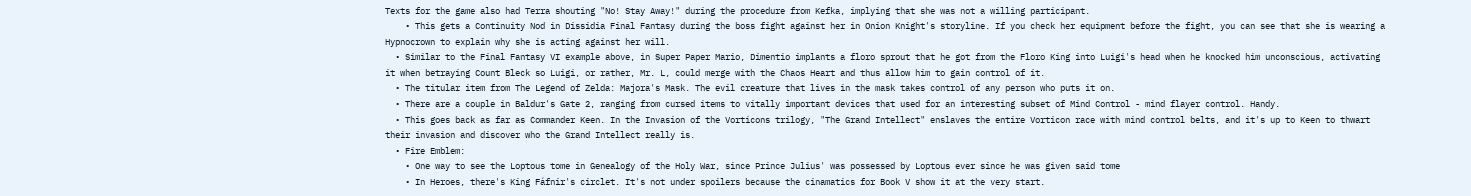Texts for the game also had Terra shouting "No! Stay Away!" during the procedure from Kefka, implying that she was not a willing participant.
    • This gets a Continuity Nod in Dissidia Final Fantasy during the boss fight against her in Onion Knight's storyline. If you check her equipment before the fight, you can see that she is wearing a Hypnocrown to explain why she is acting against her will.
  • Similar to the Final Fantasy VI example above, in Super Paper Mario, Dimentio implants a floro sprout that he got from the Floro King into Luigi's head when he knocked him unconscious, activating it when betraying Count Bleck so Luigi, or rather, Mr. L, could merge with the Chaos Heart and thus allow him to gain control of it.
  • The titular item from The Legend of Zelda: Majora's Mask. The evil creature that lives in the mask takes control of any person who puts it on.
  • There are a couple in Baldur's Gate 2, ranging from cursed items to vitally important devices that used for an interesting subset of Mind Control - mind flayer control. Handy.
  • This goes back as far as Commander Keen. In the Invasion of the Vorticons trilogy, "The Grand Intellect" enslaves the entire Vorticon race with mind control belts, and it's up to Keen to thwart their invasion and discover who the Grand Intellect really is.
  • Fire Emblem:
    • One way to see the Loptous tome in Genealogy of the Holy War, since Prince Julius' was possessed by Loptous ever since he was given said tome
    • In Heroes, there's King Fáfnir's circlet. It's not under spoilers because the cinamatics for Book V show it at the very start.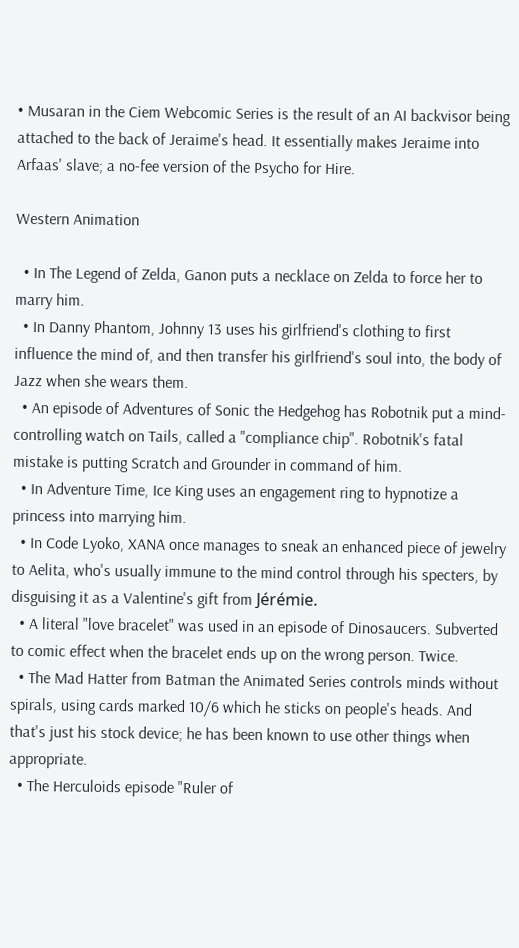• Musaran in the Ciem Webcomic Series is the result of an AI backvisor being attached to the back of Jeraime's head. It essentially makes Jeraime into Arfaas' slave; a no-fee version of the Psycho for Hire.

Western Animation

  • In The Legend of Zelda, Ganon puts a necklace on Zelda to force her to marry him.
  • In Danny Phantom, Johnny 13 uses his girlfriend's clothing to first influence the mind of, and then transfer his girlfriend's soul into, the body of Jazz when she wears them.
  • An episode of Adventures of Sonic the Hedgehog has Robotnik put a mind-controlling watch on Tails, called a "compliance chip". Robotnik's fatal mistake is putting Scratch and Grounder in command of him.
  • In Adventure Time, Ice King uses an engagement ring to hypnotize a princess into marrying him.
  • In Code Lyoko, XANA once manages to sneak an enhanced piece of jewelry to Aelita, who's usually immune to the mind control through his specters, by disguising it as a Valentine's gift from Jérémie.
  • A literal "love bracelet" was used in an episode of Dinosaucers. Subverted to comic effect when the bracelet ends up on the wrong person. Twice.
  • The Mad Hatter from Batman the Animated Series controls minds without spirals, using cards marked 10/6 which he sticks on people's heads. And that's just his stock device; he has been known to use other things when appropriate.
  • The Herculoids episode "Ruler of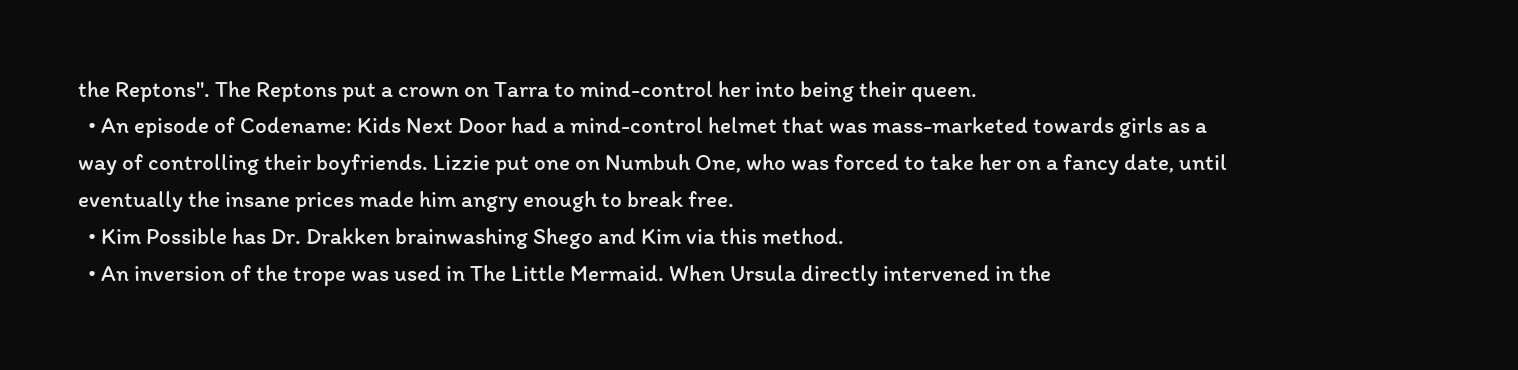the Reptons". The Reptons put a crown on Tarra to mind-control her into being their queen.
  • An episode of Codename: Kids Next Door had a mind-control helmet that was mass-marketed towards girls as a way of controlling their boyfriends. Lizzie put one on Numbuh One, who was forced to take her on a fancy date, until eventually the insane prices made him angry enough to break free.
  • Kim Possible has Dr. Drakken brainwashing Shego and Kim via this method.
  • An inversion of the trope was used in The Little Mermaid. When Ursula directly intervened in the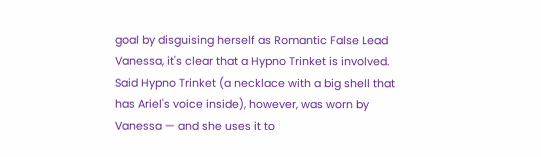goal by disguising herself as Romantic False Lead Vanessa, it's clear that a Hypno Trinket is involved. Said Hypno Trinket (a necklace with a big shell that has Ariel's voice inside), however, was worn by Vanessa — and she uses it to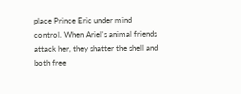place Prince Eric under mind control. When Ariel's animal friends attack her, they shatter the shell and both free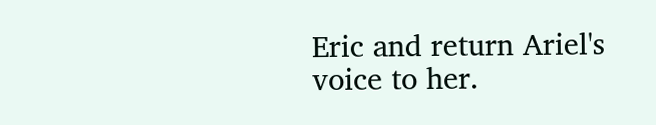Eric and return Ariel's voice to her.